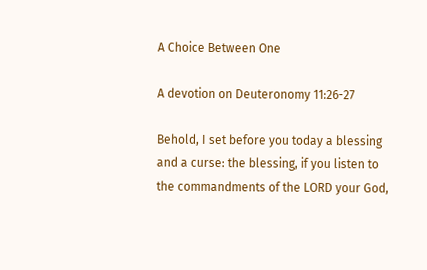A Choice Between One

A devotion on Deuteronomy 11:26-27

Behold, I set before you today a blessing and a curse: the blessing, if you listen to the commandments of the LORD your God,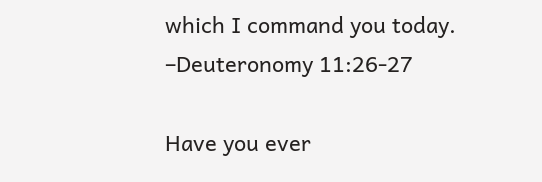which I command you today.
–Deuteronomy 11:26-27

Have you ever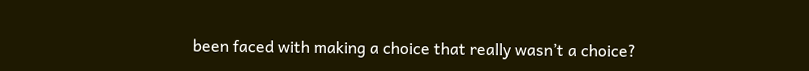been faced with making a choice that really wasn’t a choice?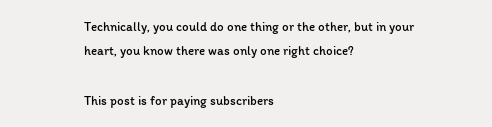Technically, you could do one thing or the other, but in your heart, you know there was only one right choice?

This post is for paying subscribers